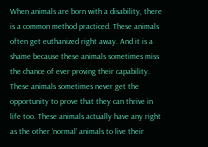When animals are born with a disability, there is a common method practiced. These animals often get euthanized right away. And it is a shame because these animals sometimes miss the chance of ever proving their capability. These animals sometimes never get the opportunity to prove that they can thrive in life too. These animals actually have any right as the other ‘normal’ animals to live their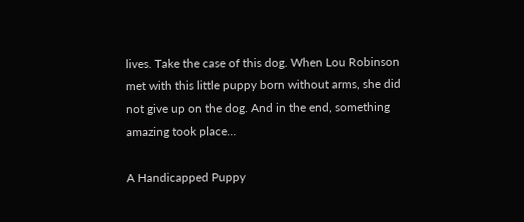lives. Take the case of this dog. When Lou Robinson met with this little puppy born without arms, she did not give up on the dog. And in the end, something amazing took place…

A Handicapped Puppy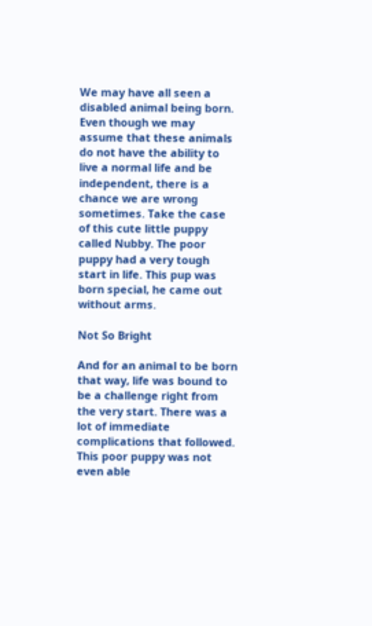We may have all seen a disabled animal being born. Even though we may assume that these animals do not have the ability to live a normal life and be independent, there is a chance we are wrong sometimes. Take the case of this cute little puppy called Nubby. The poor puppy had a very tough start in life. This pup was born special, he came out without arms.

Not So Bright

And for an animal to be born that way, life was bound to be a challenge right from the very start. There was a lot of immediate complications that followed. This poor puppy was not even able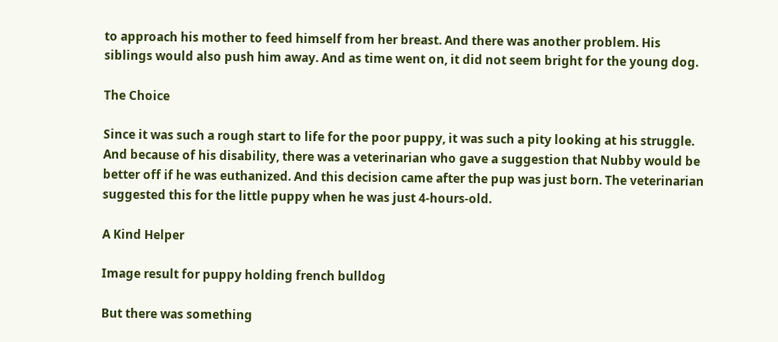to approach his mother to feed himself from her breast. And there was another problem. His siblings would also push him away. And as time went on, it did not seem bright for the young dog.

The Choice

Since it was such a rough start to life for the poor puppy, it was such a pity looking at his struggle. And because of his disability, there was a veterinarian who gave a suggestion that Nubby would be better off if he was euthanized. And this decision came after the pup was just born. The veterinarian suggested this for the little puppy when he was just 4-hours-old.

A Kind Helper

Image result for puppy holding french bulldog

But there was something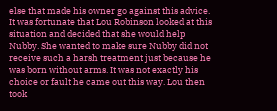else that made his owner go against this advice. It was fortunate that Lou Robinson looked at this situation and decided that she would help Nubby. She wanted to make sure Nubby did not receive such a harsh treatment just because he was born without arms. It was not exactly his choice or fault he came out this way. Lou then took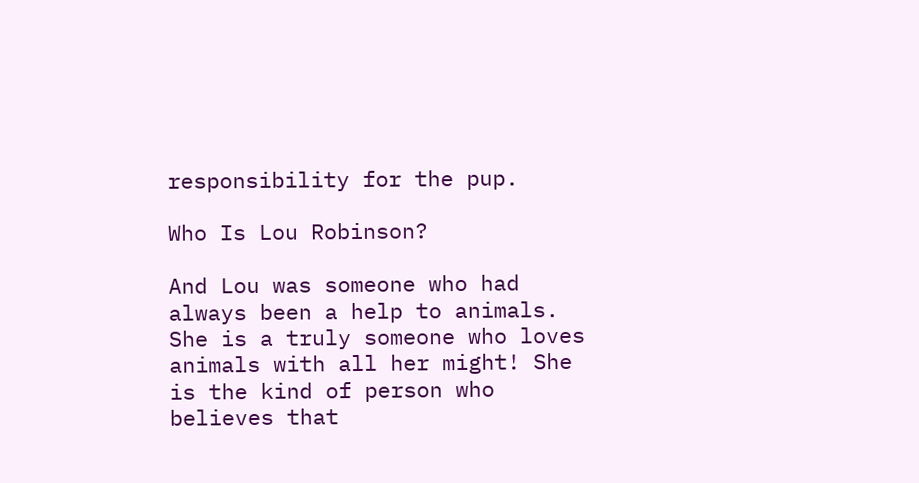responsibility for the pup.

Who Is Lou Robinson?

And Lou was someone who had always been a help to animals. She is a truly someone who loves animals with all her might! She is the kind of person who believes that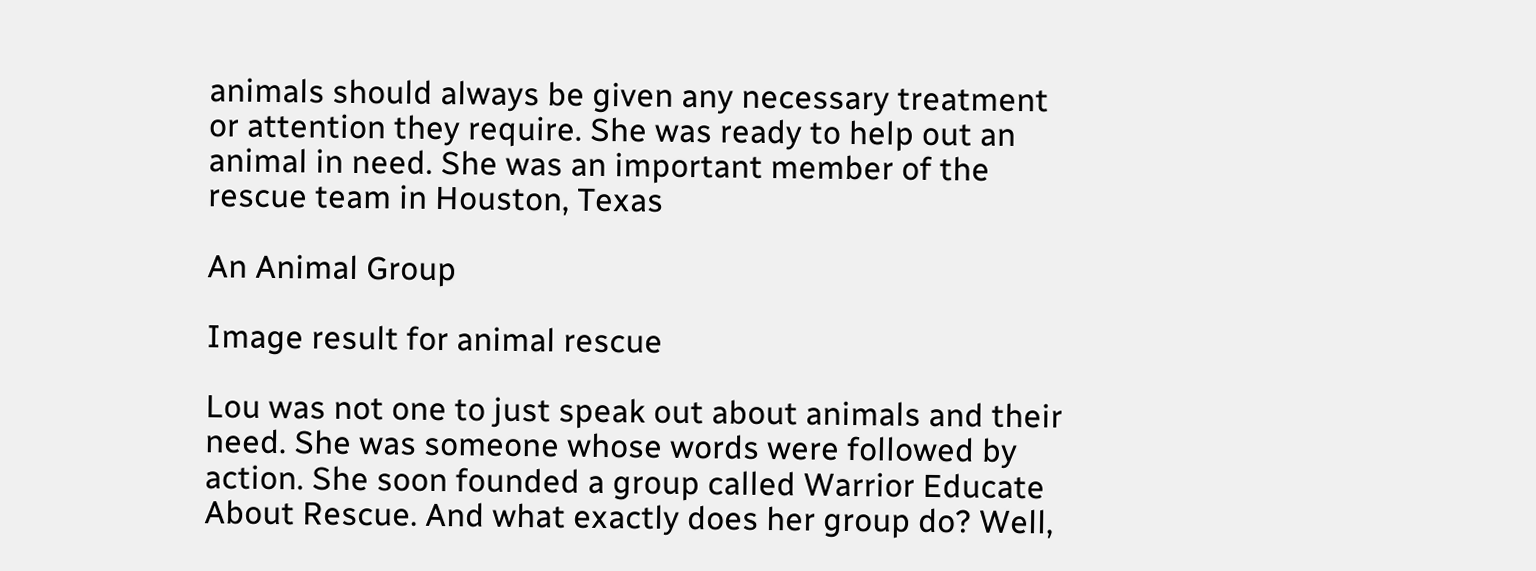animals should always be given any necessary treatment or attention they require. She was ready to help out an animal in need. She was an important member of the rescue team in Houston, Texas

An Animal Group

Image result for animal rescue

Lou was not one to just speak out about animals and their need. She was someone whose words were followed by action. She soon founded a group called Warrior Educate About Rescue. And what exactly does her group do? Well,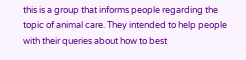this is a group that informs people regarding the topic of animal care. They intended to help people with their queries about how to best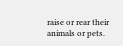raise or rear their animals or pets.